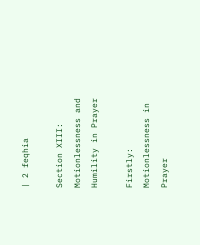| 2 feqhia

Section XIII: Motionlessness and Humility in Prayer

Firstly: Motionlessness in Prayer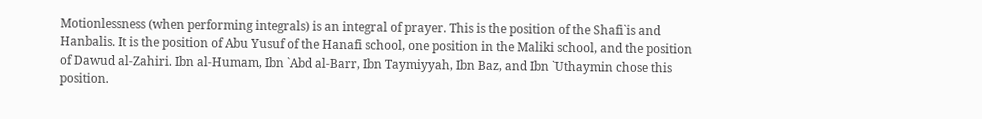Motionlessness (when performing integrals) is an integral of prayer. This is the position of the Shafi`is and Hanbalis. It is the position of Abu Yusuf of the Hanafi school, one position in the Maliki school, and the position of Dawud al-Zahiri. Ibn al-Humam, Ibn `Abd al-Barr, Ibn Taymiyyah, Ibn Baz, and Ibn `Uthaymin chose this position.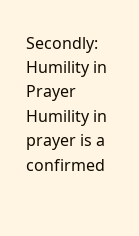Secondly: Humility in Prayer
Humility in prayer is a confirmed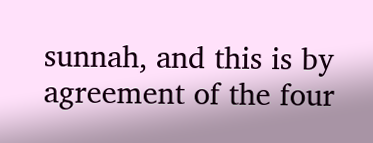sunnah, and this is by agreement of the four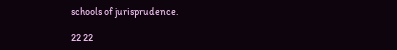schools of jurisprudence.

22 22